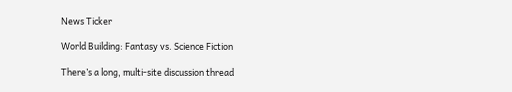News Ticker

World Building: Fantasy vs. Science Fiction

There’s a long, multi-site discussion thread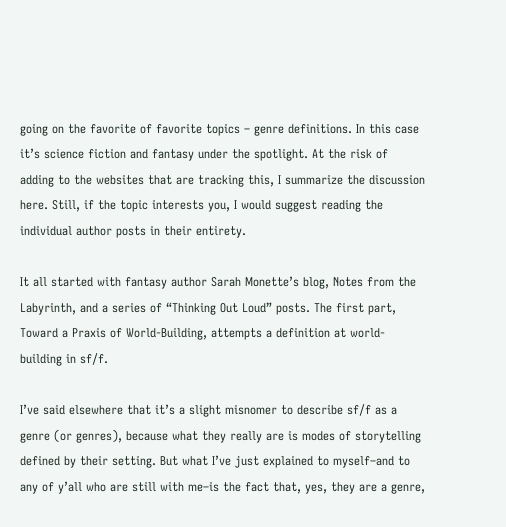going on the favorite of favorite topics – genre definitions. In this case it’s science fiction and fantasy under the spotlight. At the risk of adding to the websites that are tracking this, I summarize the discussion here. Still, if the topic interests you, I would suggest reading the individual author posts in their entirety.

It all started with fantasy author Sarah Monette’s blog, Notes from the Labyrinth, and a series of “Thinking Out Loud” posts. The first part, Toward a Praxis of World-Building, attempts a definition at world-building in sf/f.

I’ve said elsewhere that it’s a slight misnomer to describe sf/f as a genre (or genres), because what they really are is modes of storytelling defined by their setting. But what I’ve just explained to myself–and to any of y’all who are still with me–is the fact that, yes, they are a genre,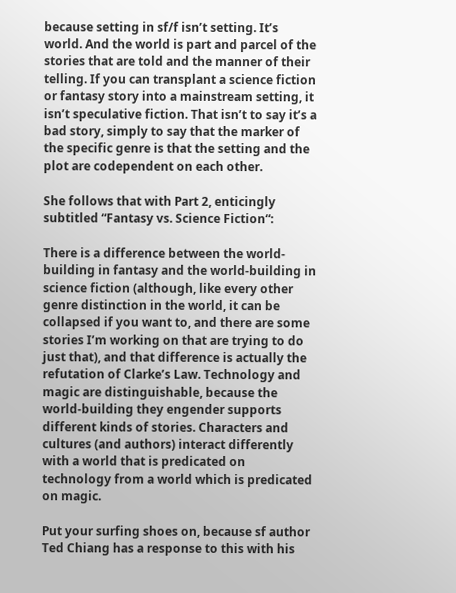because setting in sf/f isn’t setting. It’s world. And the world is part and parcel of the stories that are told and the manner of their telling. If you can transplant a science fiction or fantasy story into a mainstream setting, it isn’t speculative fiction. That isn’t to say it’s a bad story, simply to say that the marker of the specific genre is that the setting and the plot are codependent on each other.

She follows that with Part 2, enticingly subtitled “Fantasy vs. Science Fiction“:

There is a difference between the world-building in fantasy and the world-building in science fiction (although, like every other genre distinction in the world, it can be collapsed if you want to, and there are some stories I’m working on that are trying to do just that), and that difference is actually the refutation of Clarke’s Law. Technology and magic are distinguishable, because the world-building they engender supports different kinds of stories. Characters and cultures (and authors) interact differently with a world that is predicated on technology from a world which is predicated on magic.

Put your surfing shoes on, because sf author Ted Chiang has a response to this with his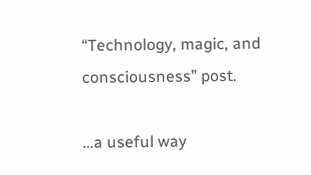“Technology, magic, and consciousness” post.

…a useful way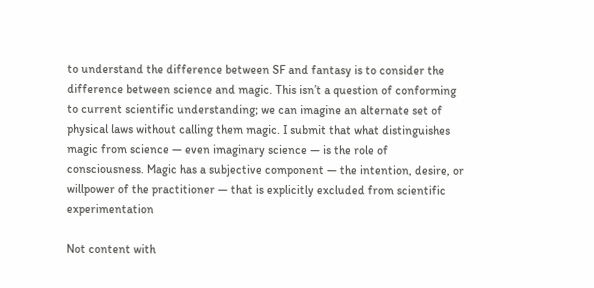to understand the difference between SF and fantasy is to consider the difference between science and magic. This isn’t a question of conforming to current scientific understanding; we can imagine an alternate set of physical laws without calling them magic. I submit that what distinguishes magic from science — even imaginary science — is the role of consciousness. Magic has a subjective component — the intention, desire, or willpower of the practitioner — that is explicitly excluded from scientific experimentation

Not content with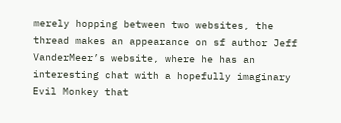merely hopping between two websites, the thread makes an appearance on sf author Jeff VanderMeer’s website, where he has an interesting chat with a hopefully imaginary Evil Monkey that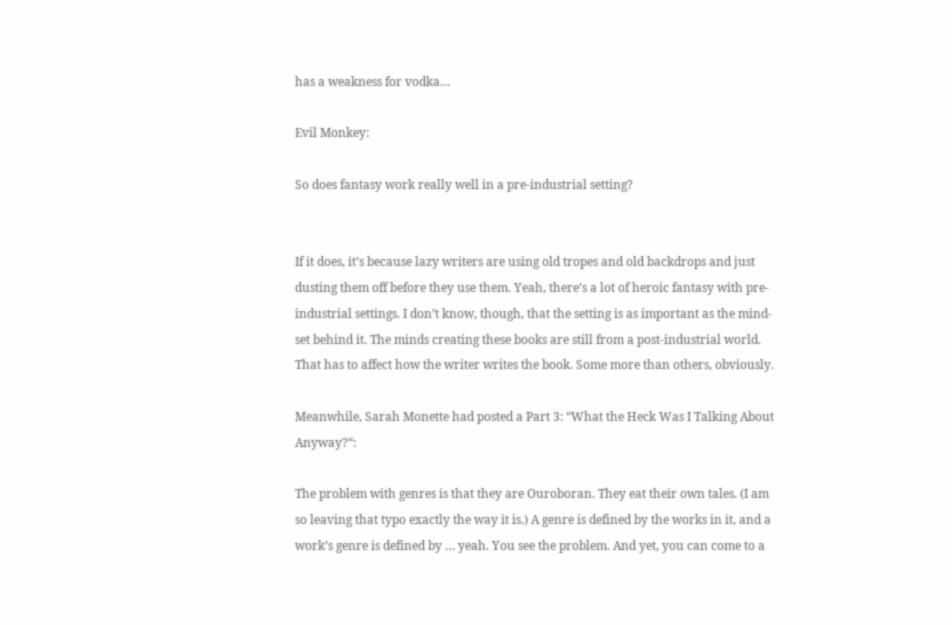has a weakness for vodka…

Evil Monkey:

So does fantasy work really well in a pre-industrial setting?


If it does, it’s because lazy writers are using old tropes and old backdrops and just dusting them off before they use them. Yeah, there’s a lot of heroic fantasy with pre-industrial settings. I don’t know, though, that the setting is as important as the mind-set behind it. The minds creating these books are still from a post-industrial world. That has to affect how the writer writes the book. Some more than others, obviously.

Meanwhile, Sarah Monette had posted a Part 3: “What the Heck Was I Talking About Anyway?“:

The problem with genres is that they are Ouroboran. They eat their own tales. (I am so leaving that typo exactly the way it is.) A genre is defined by the works in it, and a work’s genre is defined by … yeah. You see the problem. And yet, you can come to a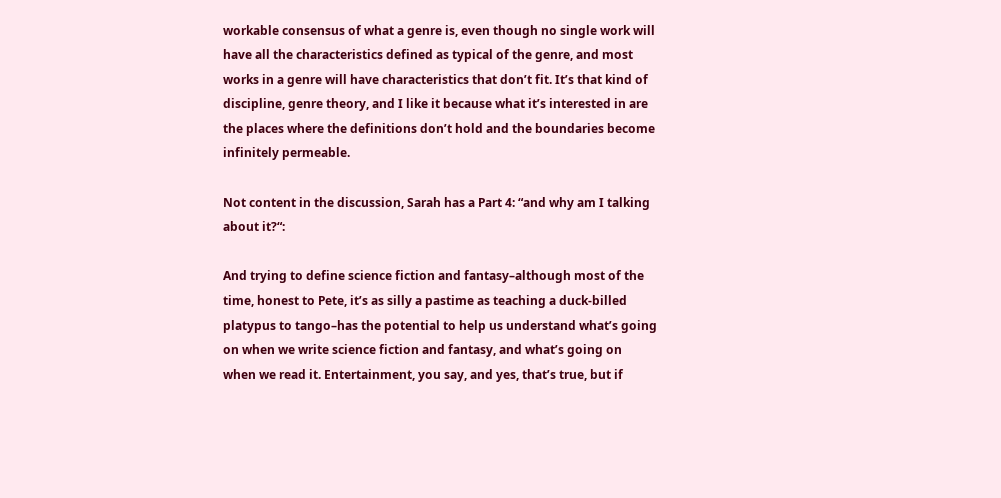workable consensus of what a genre is, even though no single work will have all the characteristics defined as typical of the genre, and most works in a genre will have characteristics that don’t fit. It’s that kind of discipline, genre theory, and I like it because what it’s interested in are the places where the definitions don’t hold and the boundaries become infinitely permeable.

Not content in the discussion, Sarah has a Part 4: “and why am I talking about it?“:

And trying to define science fiction and fantasy–although most of the time, honest to Pete, it’s as silly a pastime as teaching a duck-billed platypus to tango–has the potential to help us understand what’s going on when we write science fiction and fantasy, and what’s going on when we read it. Entertainment, you say, and yes, that’s true, but if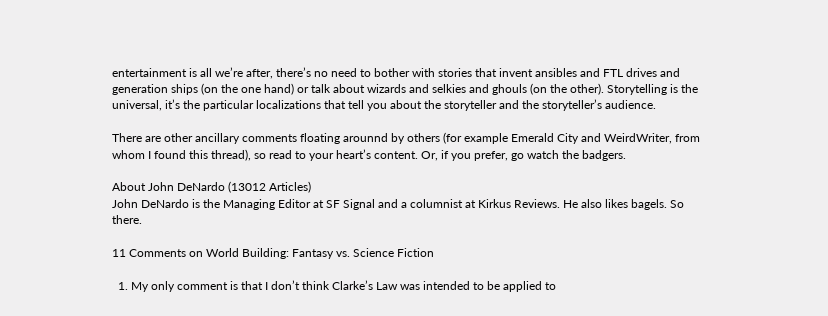entertainment is all we’re after, there’s no need to bother with stories that invent ansibles and FTL drives and generation ships (on the one hand) or talk about wizards and selkies and ghouls (on the other). Storytelling is the universal, it’s the particular localizations that tell you about the storyteller and the storyteller’s audience.

There are other ancillary comments floating arounnd by others (for example Emerald City and WeirdWriter, from whom I found this thread), so read to your heart’s content. Or, if you prefer, go watch the badgers.

About John DeNardo (13012 Articles)
John DeNardo is the Managing Editor at SF Signal and a columnist at Kirkus Reviews. He also likes bagels. So there.

11 Comments on World Building: Fantasy vs. Science Fiction

  1. My only comment is that I don’t think Clarke’s Law was intended to be applied to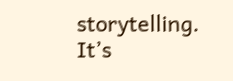storytelling. It’s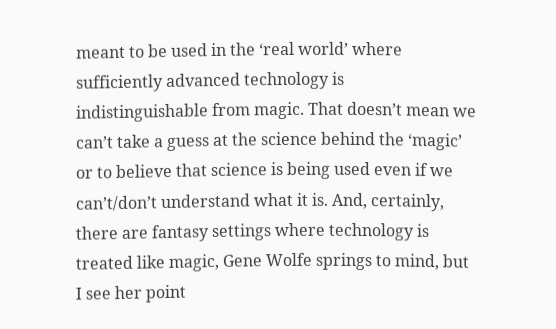meant to be used in the ‘real world’ where sufficiently advanced technology is indistinguishable from magic. That doesn’t mean we can’t take a guess at the science behind the ‘magic’ or to believe that science is being used even if we can’t/don’t understand what it is. And, certainly, there are fantasy settings where technology is treated like magic, Gene Wolfe springs to mind, but I see her point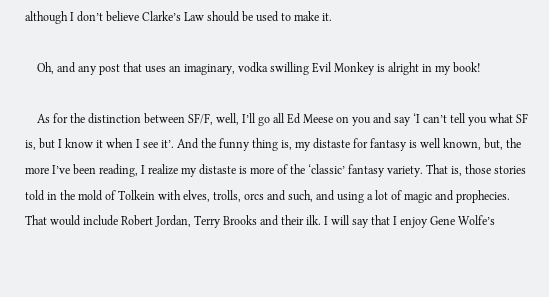although I don’t believe Clarke’s Law should be used to make it.

    Oh, and any post that uses an imaginary, vodka swilling Evil Monkey is alright in my book!

    As for the distinction between SF/F, well, I’ll go all Ed Meese on you and say ‘I can’t tell you what SF is, but I know it when I see it’. And the funny thing is, my distaste for fantasy is well known, but, the more I’ve been reading, I realize my distaste is more of the ‘classic’ fantasy variety. That is, those stories told in the mold of Tolkein with elves, trolls, orcs and such, and using a lot of magic and prophecies. That would include Robert Jordan, Terry Brooks and their ilk. I will say that I enjoy Gene Wolfe’s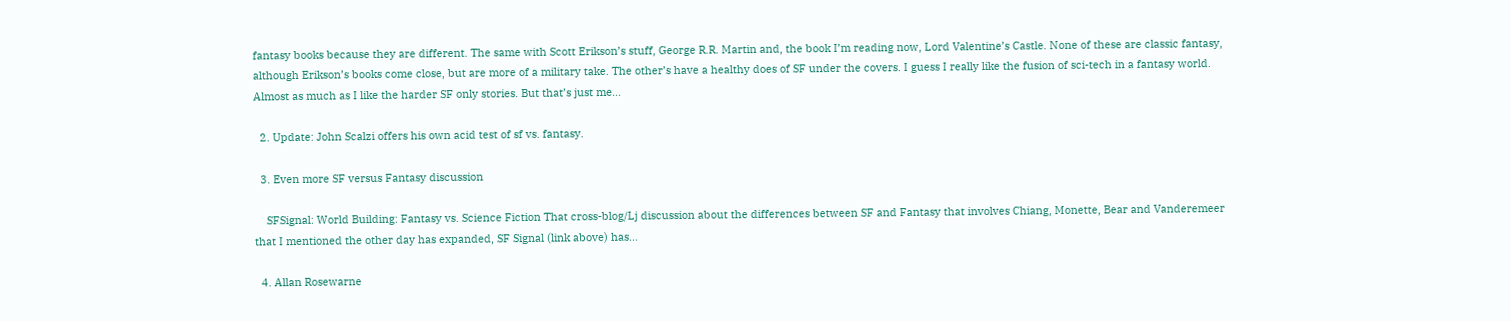fantasy books because they are different. The same with Scott Erikson’s stuff, George R.R. Martin and, the book I’m reading now, Lord Valentine’s Castle. None of these are classic fantasy, although Erikson’s books come close, but are more of a military take. The other’s have a healthy does of SF under the covers. I guess I really like the fusion of sci-tech in a fantasy world. Almost as much as I like the harder SF only stories. But that’s just me…

  2. Update: John Scalzi offers his own acid test of sf vs. fantasy.

  3. Even more SF versus Fantasy discussion

    SFSignal: World Building: Fantasy vs. Science Fiction That cross-blog/Lj discussion about the differences between SF and Fantasy that involves Chiang, Monette, Bear and Vanderemeer that I mentioned the other day has expanded, SF Signal (link above) has…

  4. Allan Rosewarne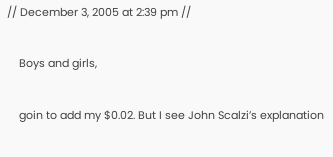// December 3, 2005 at 2:39 pm //

    Boys and girls,

    goin to add my $0.02. But I see John Scalzi’s explanation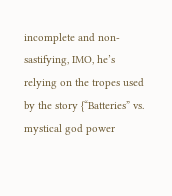incomplete and non-sastifying, IMO, he’s relying on the tropes used by the story {“Batteries” vs. mystical god power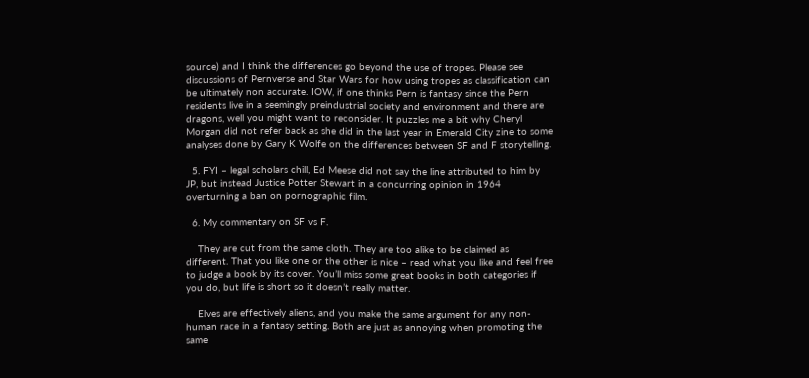source) and I think the differences go beyond the use of tropes. Please see discussions of Pernverse and Star Wars for how using tropes as classification can be ultimately non accurate. IOW, if one thinks Pern is fantasy since the Pern residents live in a seemingly preindustrial society and environment and there are dragons, well you might want to reconsider. It puzzles me a bit why Cheryl Morgan did not refer back as she did in the last year in Emerald City zine to some analyses done by Gary K Wolfe on the differences between SF and F storytelling.

  5. FYI – legal scholars chill, Ed Meese did not say the line attributed to him by JP, but instead Justice Potter Stewart in a concurring opinion in 1964 overturning a ban on pornographic film.

  6. My commentary on SF vs F.

    They are cut from the same cloth. They are too alike to be claimed as different. That you like one or the other is nice – read what you like and feel free to judge a book by its cover. You’ll miss some great books in both categories if you do, but life is short so it doesn’t really matter.

    Elves are effectively aliens, and you make the same argument for any non-human race in a fantasy setting. Both are just as annoying when promoting the same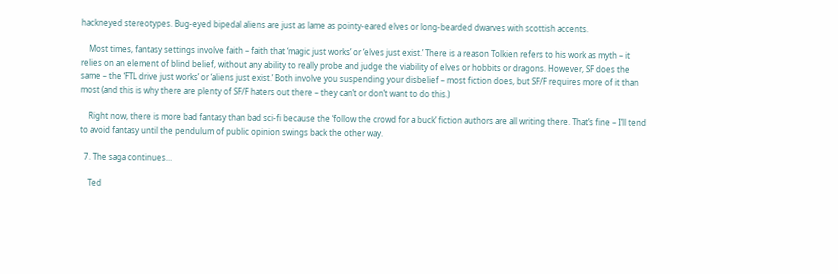hackneyed stereotypes. Bug-eyed bipedal aliens are just as lame as pointy-eared elves or long-bearded dwarves with scottish accents.

    Most times, fantasy settings involve faith – faith that ‘magic just works’ or ‘elves just exist.’ There is a reason Tolkien refers to his work as myth – it relies on an element of blind belief, without any ability to really probe and judge the viability of elves or hobbits or dragons. However, SF does the same – the ‘FTL drive just works’ or ‘aliens just exist.’ Both involve you suspending your disbelief – most fiction does, but SF/F requires more of it than most (and this is why there are plenty of SF/F haters out there – they can’t or don’t want to do this.)

    Right now, there is more bad fantasy than bad sci-fi because the ‘follow the crowd for a buck’ fiction authors are all writing there. That’s fine – I’ll tend to avoid fantasy until the pendulum of public opinion swings back the other way.

  7. The saga continues…

    Ted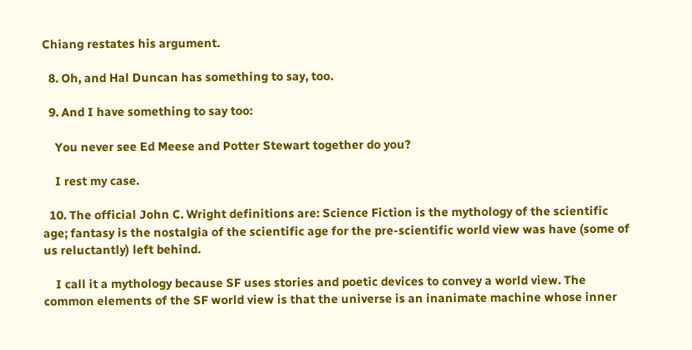Chiang restates his argument.

  8. Oh, and Hal Duncan has something to say, too.

  9. And I have something to say too:

    You never see Ed Meese and Potter Stewart together do you?

    I rest my case.

  10. The official John C. Wright definitions are: Science Fiction is the mythology of the scientific age; fantasy is the nostalgia of the scientific age for the pre-scientific world view was have (some of us reluctantly) left behind.

    I call it a mythology because SF uses stories and poetic devices to convey a world view. The common elements of the SF world view is that the universe is an inanimate machine whose inner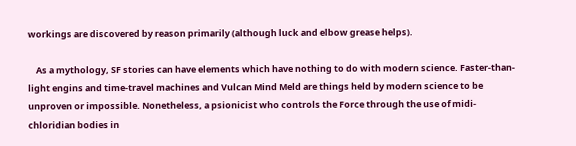workings are discovered by reason primarily (although luck and elbow grease helps).

    As a mythology, SF stories can have elements which have nothing to do with modern science. Faster-than-light engins and time-travel machines and Vulcan Mind Meld are things held by modern science to be unproven or impossible. Nonetheless, a psionicist who controls the Force through the use of midi-chloridian bodies in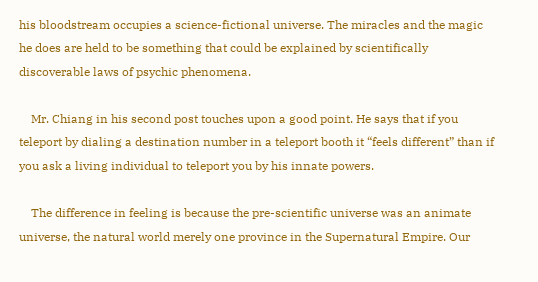his bloodstream occupies a science-fictional universe. The miracles and the magic he does are held to be something that could be explained by scientifically discoverable laws of psychic phenomena.

    Mr. Chiang in his second post touches upon a good point. He says that if you teleport by dialing a destination number in a teleport booth it “feels different” than if you ask a living individual to teleport you by his innate powers.

    The difference in feeling is because the pre-scientific universe was an animate universe, the natural world merely one province in the Supernatural Empire. Our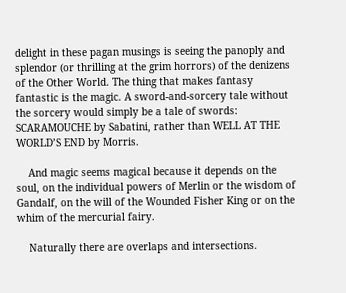delight in these pagan musings is seeing the panoply and splendor (or thrilling at the grim horrors) of the denizens of the Other World. The thing that makes fantasy fantastic is the magic. A sword-and-sorcery tale without the sorcery would simply be a tale of swords: SCARAMOUCHE by Sabatini, rather than WELL AT THE WORLD’S END by Morris.

    And magic seems magical because it depends on the soul, on the individual powers of Merlin or the wisdom of Gandalf, on the will of the Wounded Fisher King or on the whim of the mercurial fairy.

    Naturally there are overlaps and intersections.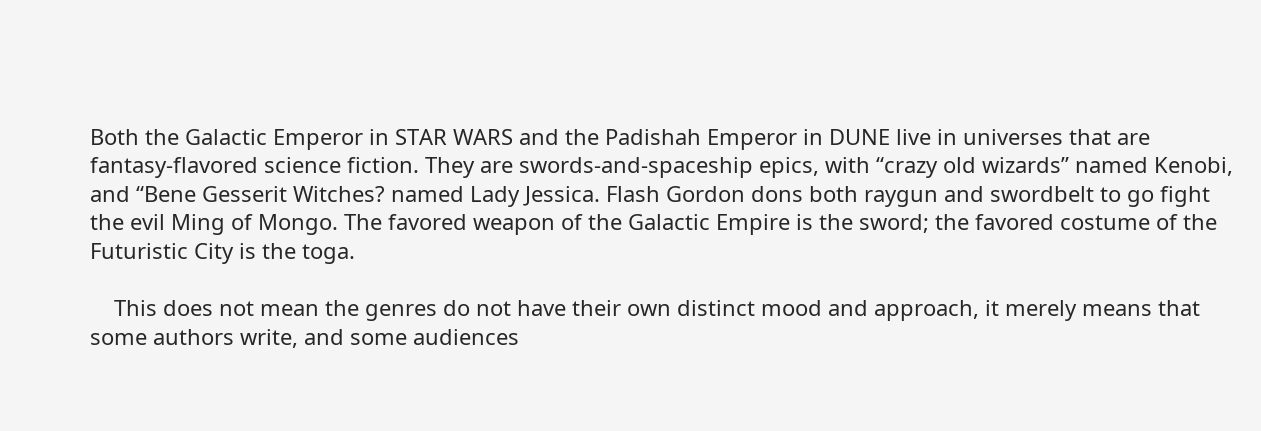Both the Galactic Emperor in STAR WARS and the Padishah Emperor in DUNE live in universes that are fantasy-flavored science fiction. They are swords-and-spaceship epics, with “crazy old wizards” named Kenobi, and “Bene Gesserit Witches? named Lady Jessica. Flash Gordon dons both raygun and swordbelt to go fight the evil Ming of Mongo. The favored weapon of the Galactic Empire is the sword; the favored costume of the Futuristic City is the toga.

    This does not mean the genres do not have their own distinct mood and approach, it merely means that some authors write, and some audiences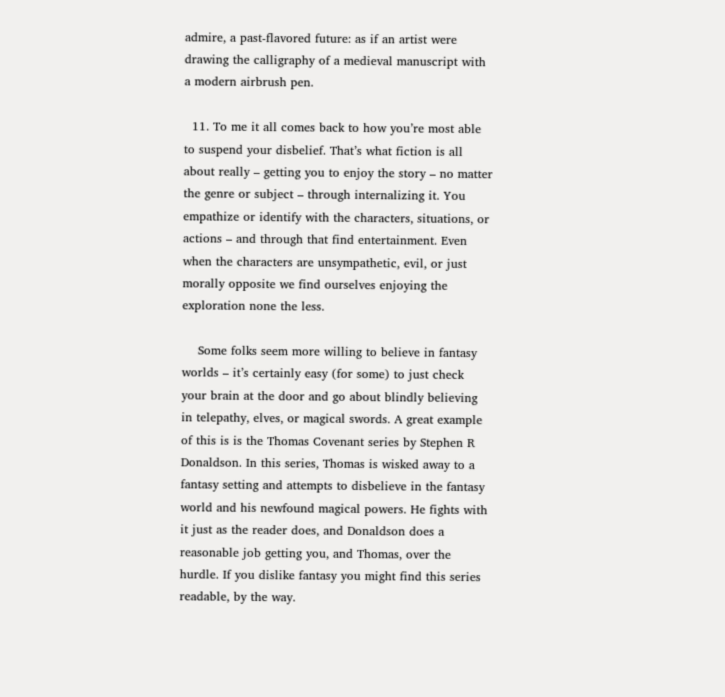admire, a past-flavored future: as if an artist were drawing the calligraphy of a medieval manuscript with a modern airbrush pen.

  11. To me it all comes back to how you’re most able to suspend your disbelief. That’s what fiction is all about really – getting you to enjoy the story – no matter the genre or subject – through internalizing it. You empathize or identify with the characters, situations, or actions – and through that find entertainment. Even when the characters are unsympathetic, evil, or just morally opposite we find ourselves enjoying the exploration none the less.

    Some folks seem more willing to believe in fantasy worlds – it’s certainly easy (for some) to just check your brain at the door and go about blindly believing in telepathy, elves, or magical swords. A great example of this is is the Thomas Covenant series by Stephen R Donaldson. In this series, Thomas is wisked away to a fantasy setting and attempts to disbelieve in the fantasy world and his newfound magical powers. He fights with it just as the reader does, and Donaldson does a reasonable job getting you, and Thomas, over the hurdle. If you dislike fantasy you might find this series readable, by the way.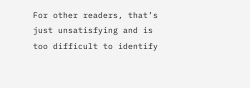For other readers, that’s just unsatisfying and is too difficult to identify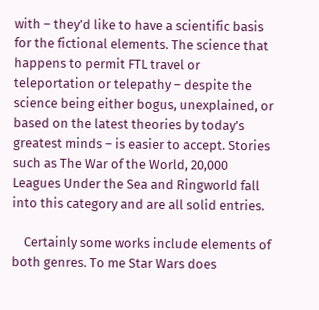with – they’d like to have a scientific basis for the fictional elements. The science that happens to permit FTL travel or teleportation or telepathy – despite the science being either bogus, unexplained, or based on the latest theories by today’s greatest minds – is easier to accept. Stories such as The War of the World, 20,000 Leagues Under the Sea and Ringworld fall into this category and are all solid entries.

    Certainly some works include elements of both genres. To me Star Wars does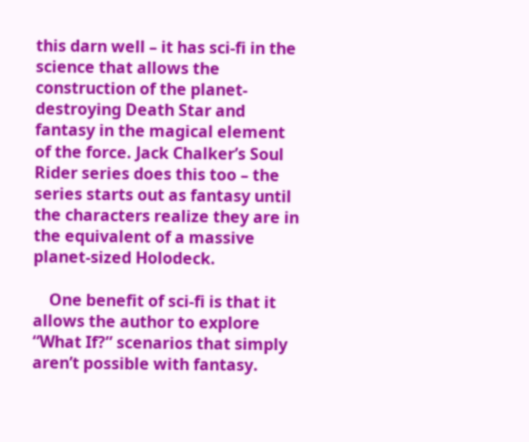this darn well – it has sci-fi in the science that allows the construction of the planet-destroying Death Star and fantasy in the magical element of the force. Jack Chalker’s Soul Rider series does this too – the series starts out as fantasy until the characters realize they are in the equivalent of a massive planet-sized Holodeck.

    One benefit of sci-fi is that it allows the author to explore “What If?” scenarios that simply aren’t possible with fantasy.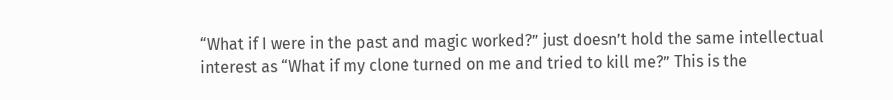“What if I were in the past and magic worked?” just doesn’t hold the same intellectual interest as “What if my clone turned on me and tried to kill me?” This is the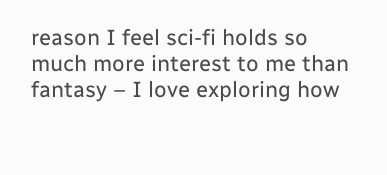reason I feel sci-fi holds so much more interest to me than fantasy – I love exploring how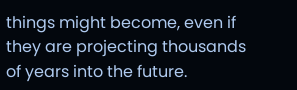things might become, even if they are projecting thousands of years into the future.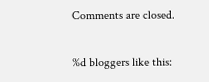Comments are closed.

%d bloggers like this: